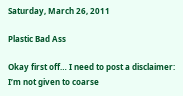Saturday, March 26, 2011

Plastic Bad Ass

Okay first off… I need to post a disclaimer: I’m not given to coarse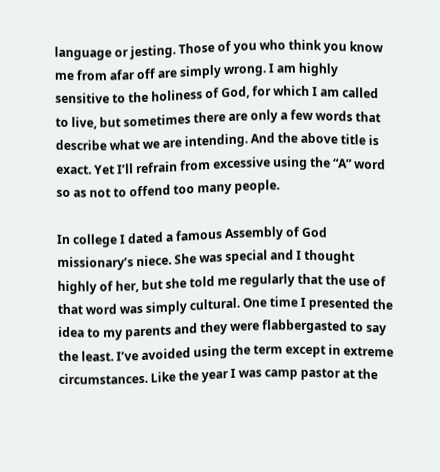language or jesting. Those of you who think you know me from afar off are simply wrong. I am highly sensitive to the holiness of God, for which I am called to live, but sometimes there are only a few words that describe what we are intending. And the above title is exact. Yet I’ll refrain from excessive using the “A” word so as not to offend too many people.

In college I dated a famous Assembly of God missionary’s niece. She was special and I thought highly of her, but she told me regularly that the use of that word was simply cultural. One time I presented the idea to my parents and they were flabbergasted to say the least. I’ve avoided using the term except in extreme circumstances. Like the year I was camp pastor at the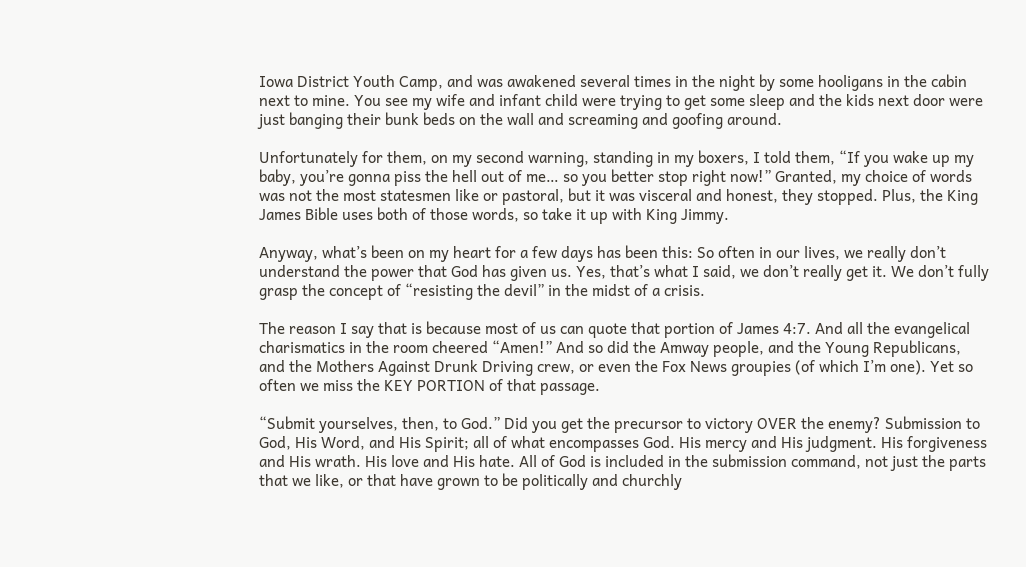Iowa District Youth Camp, and was awakened several times in the night by some hooligans in the cabin next to mine. You see my wife and infant child were trying to get some sleep and the kids next door were just banging their bunk beds on the wall and screaming and goofing around.

Unfortunately for them, on my second warning, standing in my boxers, I told them, “If you wake up my baby, you’re gonna piss the hell out of me… so you better stop right now!” Granted, my choice of words was not the most statesmen like or pastoral, but it was visceral and honest, they stopped. Plus, the King James Bible uses both of those words, so take it up with King Jimmy.

Anyway, what’s been on my heart for a few days has been this: So often in our lives, we really don’t understand the power that God has given us. Yes, that’s what I said, we don’t really get it. We don’t fully grasp the concept of “resisting the devil” in the midst of a crisis.

The reason I say that is because most of us can quote that portion of James 4:7. And all the evangelical charismatics in the room cheered “Amen!” And so did the Amway people, and the Young Republicans, and the Mothers Against Drunk Driving crew, or even the Fox News groupies (of which I’m one). Yet so often we miss the KEY PORTION of that passage.

“Submit yourselves, then, to God.” Did you get the precursor to victory OVER the enemy? Submission to God, His Word, and His Spirit; all of what encompasses God. His mercy and His judgment. His forgiveness and His wrath. His love and His hate. All of God is included in the submission command, not just the parts that we like, or that have grown to be politically and churchly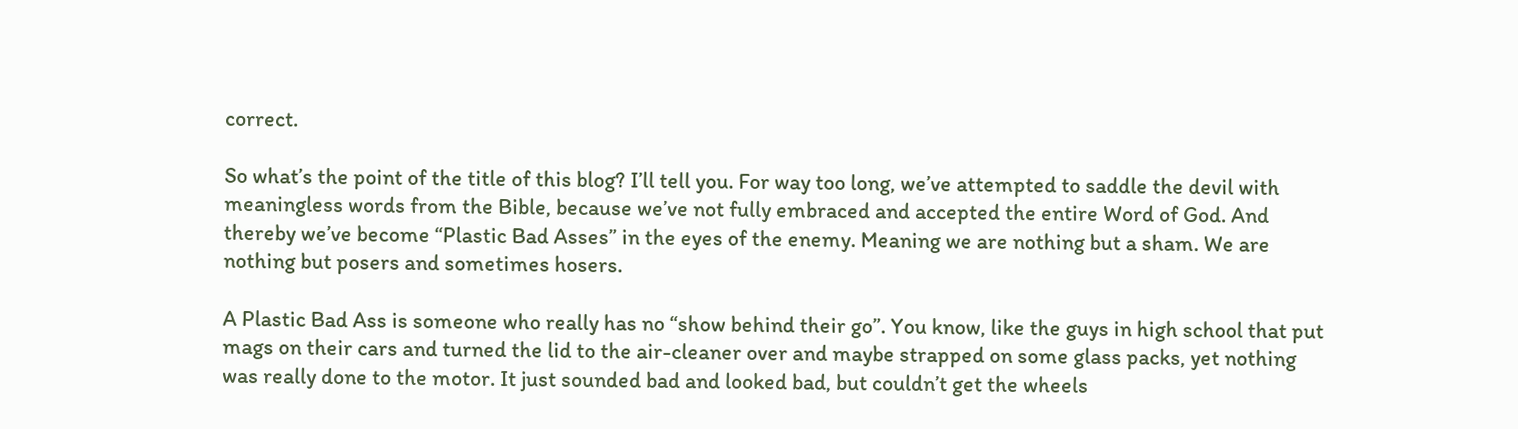correct.

So what’s the point of the title of this blog? I’ll tell you. For way too long, we’ve attempted to saddle the devil with meaningless words from the Bible, because we’ve not fully embraced and accepted the entire Word of God. And thereby we’ve become “Plastic Bad Asses” in the eyes of the enemy. Meaning we are nothing but a sham. We are nothing but posers and sometimes hosers.

A Plastic Bad Ass is someone who really has no “show behind their go”. You know, like the guys in high school that put mags on their cars and turned the lid to the air-cleaner over and maybe strapped on some glass packs, yet nothing was really done to the motor. It just sounded bad and looked bad, but couldn’t get the wheels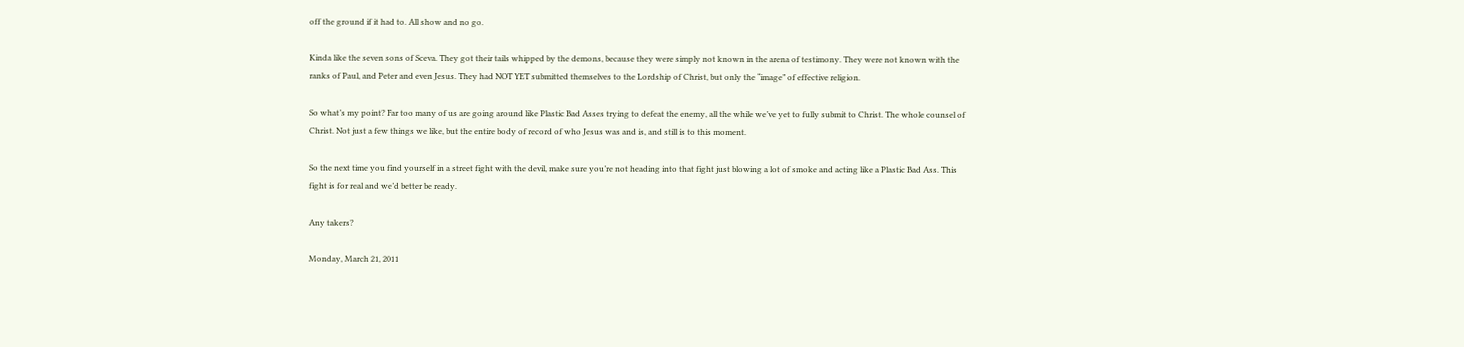off the ground if it had to. All show and no go.

Kinda like the seven sons of Sceva. They got their tails whipped by the demons, because they were simply not known in the arena of testimony. They were not known with the ranks of Paul, and Peter and even Jesus. They had NOT YET submitted themselves to the Lordship of Christ, but only the “image” of effective religion.

So what’s my point? Far too many of us are going around like Plastic Bad Asses trying to defeat the enemy, all the while we’ve yet to fully submit to Christ. The whole counsel of Christ. Not just a few things we like, but the entire body of record of who Jesus was and is, and still is to this moment.

So the next time you find yourself in a street fight with the devil, make sure you’re not heading into that fight just blowing a lot of smoke and acting like a Plastic Bad Ass. This fight is for real and we’d better be ready.

Any takers?

Monday, March 21, 2011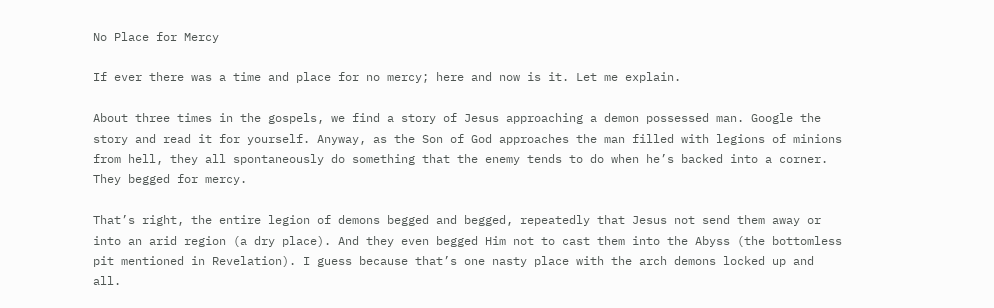No Place for Mercy

If ever there was a time and place for no mercy; here and now is it. Let me explain.

About three times in the gospels, we find a story of Jesus approaching a demon possessed man. Google the story and read it for yourself. Anyway, as the Son of God approaches the man filled with legions of minions from hell, they all spontaneously do something that the enemy tends to do when he’s backed into a corner. They begged for mercy.

That’s right, the entire legion of demons begged and begged, repeatedly that Jesus not send them away or into an arid region (a dry place). And they even begged Him not to cast them into the Abyss (the bottomless pit mentioned in Revelation). I guess because that’s one nasty place with the arch demons locked up and all.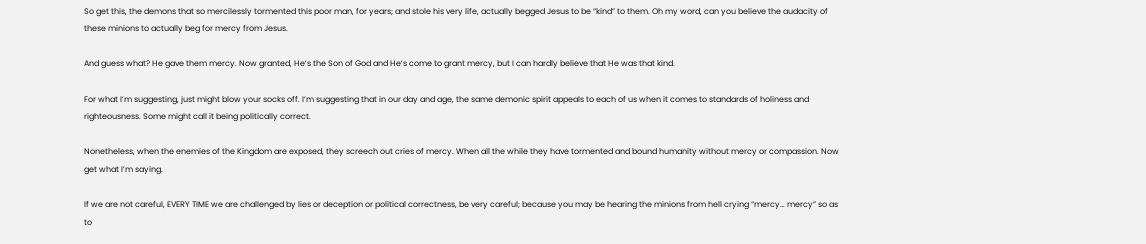So get this, the demons that so mercilessly tormented this poor man, for years; and stole his very life, actually begged Jesus to be “kind” to them. Oh my word, can you believe the audacity of these minions to actually beg for mercy from Jesus.

And guess what? He gave them mercy. Now granted, He’s the Son of God and He’s come to grant mercy, but I can hardly believe that He was that kind.

For what I’m suggesting, just might blow your socks off. I’m suggesting that in our day and age, the same demonic spirit appeals to each of us when it comes to standards of holiness and righteousness. Some might call it being politically correct.

Nonetheless, when the enemies of the Kingdom are exposed, they screech out cries of mercy. When all the while they have tormented and bound humanity without mercy or compassion. Now get what I’m saying.

If we are not careful, EVERY TIME we are challenged by lies or deception or political correctness, be very careful; because you may be hearing the minions from hell crying “mercy… mercy” so as to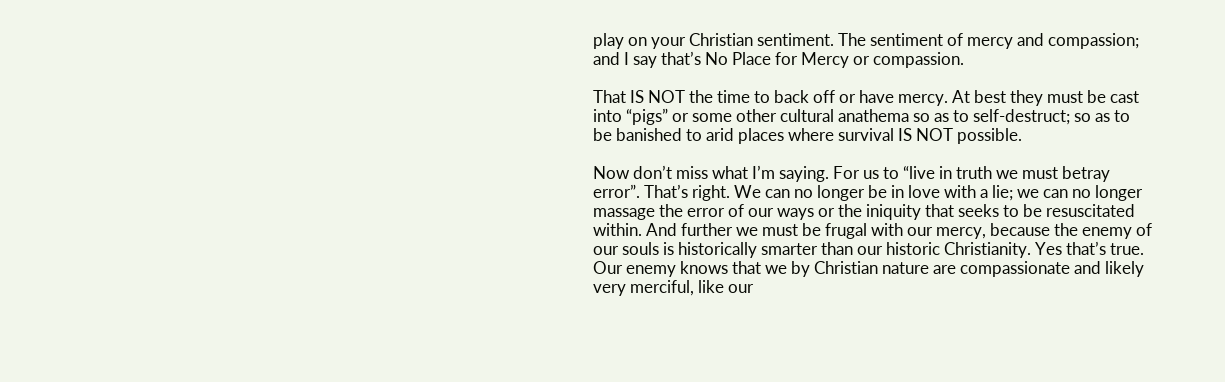play on your Christian sentiment. The sentiment of mercy and compassion; and I say that’s No Place for Mercy or compassion.

That IS NOT the time to back off or have mercy. At best they must be cast into “pigs” or some other cultural anathema so as to self-destruct; so as to be banished to arid places where survival IS NOT possible.

Now don’t miss what I’m saying. For us to “live in truth we must betray error”. That’s right. We can no longer be in love with a lie; we can no longer massage the error of our ways or the iniquity that seeks to be resuscitated within. And further we must be frugal with our mercy, because the enemy of our souls is historically smarter than our historic Christianity. Yes that’s true. Our enemy knows that we by Christian nature are compassionate and likely very merciful, like our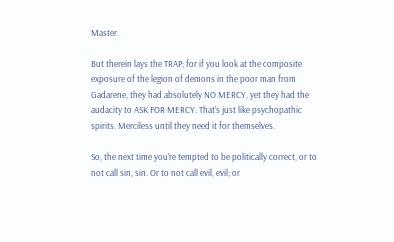Master.

But therein lays the TRAP; for if you look at the composite exposure of the legion of demons in the poor man from Gadarene, they had absolutely NO MERCY, yet they had the audacity to ASK FOR MERCY. That’s just like psychopathic spirits. Merciless until they need it for themselves.

So, the next time you’re tempted to be politically correct, or to not call sin, sin. Or to not call evil, evil; or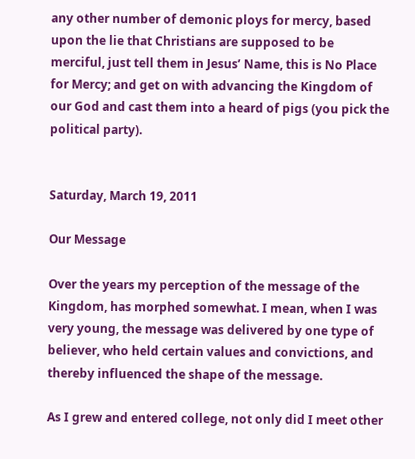any other number of demonic ploys for mercy, based upon the lie that Christians are supposed to be merciful, just tell them in Jesus’ Name, this is No Place for Mercy; and get on with advancing the Kingdom of our God and cast them into a heard of pigs (you pick the political party).


Saturday, March 19, 2011

Our Message

Over the years my perception of the message of the Kingdom, has morphed somewhat. I mean, when I was very young, the message was delivered by one type of believer, who held certain values and convictions, and thereby influenced the shape of the message.

As I grew and entered college, not only did I meet other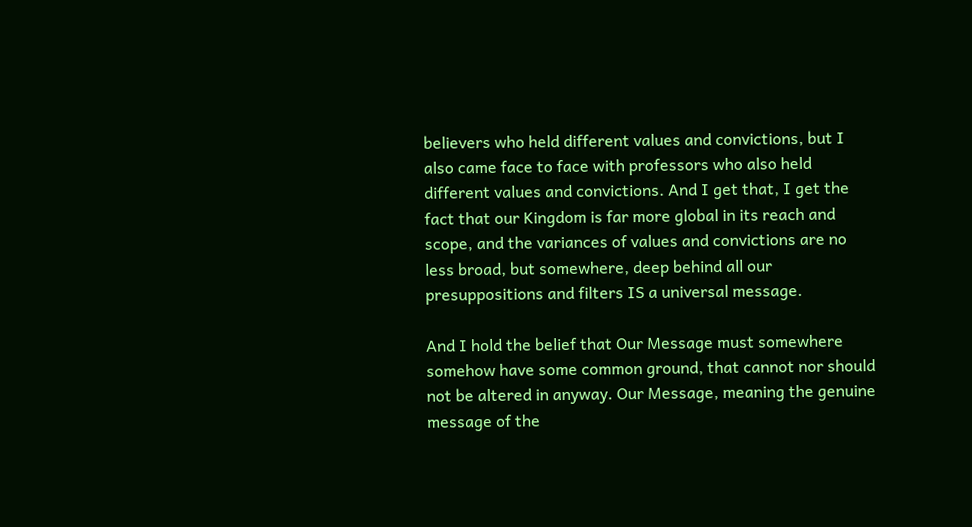believers who held different values and convictions, but I also came face to face with professors who also held different values and convictions. And I get that, I get the fact that our Kingdom is far more global in its reach and scope, and the variances of values and convictions are no less broad, but somewhere, deep behind all our presuppositions and filters IS a universal message.

And I hold the belief that Our Message must somewhere somehow have some common ground, that cannot nor should not be altered in anyway. Our Message, meaning the genuine message of the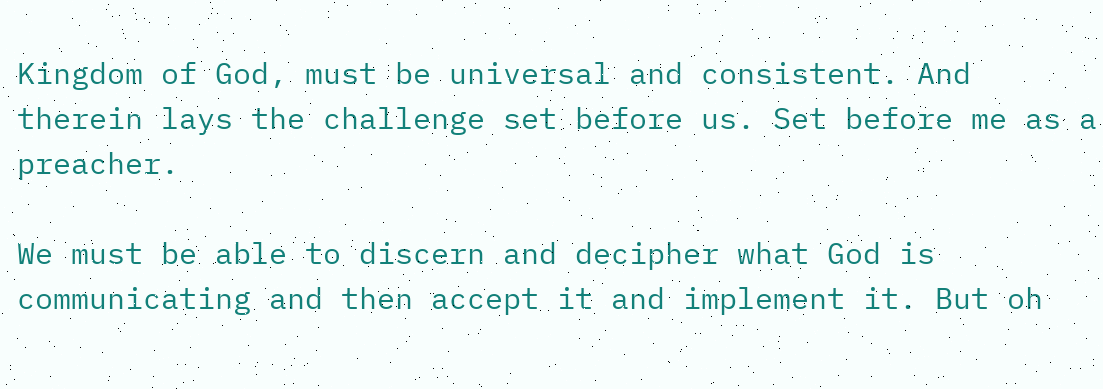Kingdom of God, must be universal and consistent. And therein lays the challenge set before us. Set before me as a preacher.

We must be able to discern and decipher what God is communicating and then accept it and implement it. But oh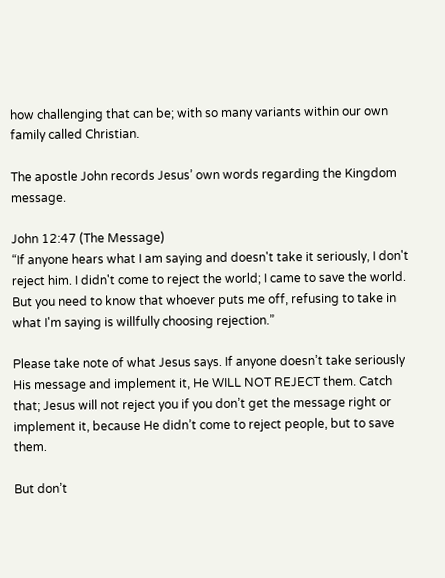how challenging that can be; with so many variants within our own family called Christian.

The apostle John records Jesus’ own words regarding the Kingdom message.

John 12:47 (The Message)
“If anyone hears what I am saying and doesn't take it seriously, I don't reject him. I didn't come to reject the world; I came to save the world. But you need to know that whoever puts me off, refusing to take in what I'm saying is willfully choosing rejection.”

Please take note of what Jesus says. If anyone doesn’t take seriously His message and implement it, He WILL NOT REJECT them. Catch that; Jesus will not reject you if you don’t get the message right or implement it, because He didn’t come to reject people, but to save them.

But don’t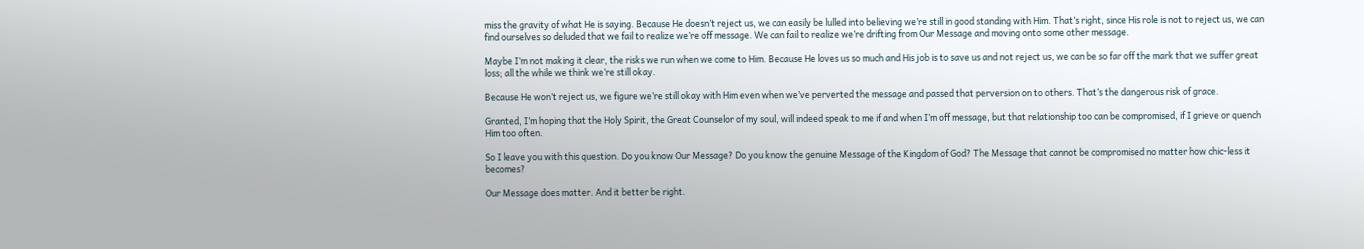miss the gravity of what He is saying. Because He doesn’t reject us, we can easily be lulled into believing we’re still in good standing with Him. That’s right, since His role is not to reject us, we can find ourselves so deluded that we fail to realize we’re off message. We can fail to realize we’re drifting from Our Message and moving onto some other message.

Maybe I’m not making it clear, the risks we run when we come to Him. Because He loves us so much and His job is to save us and not reject us, we can be so far off the mark that we suffer great loss; all the while we think we’re still okay.

Because He won’t reject us, we figure we’re still okay with Him even when we’ve perverted the message and passed that perversion on to others. That’s the dangerous risk of grace.

Granted, I’m hoping that the Holy Spirit, the Great Counselor of my soul, will indeed speak to me if and when I’m off message, but that relationship too can be compromised, if I grieve or quench Him too often.

So I leave you with this question. Do you know Our Message? Do you know the genuine Message of the Kingdom of God? The Message that cannot be compromised no matter how chic-less it becomes?

Our Message does matter. And it better be right.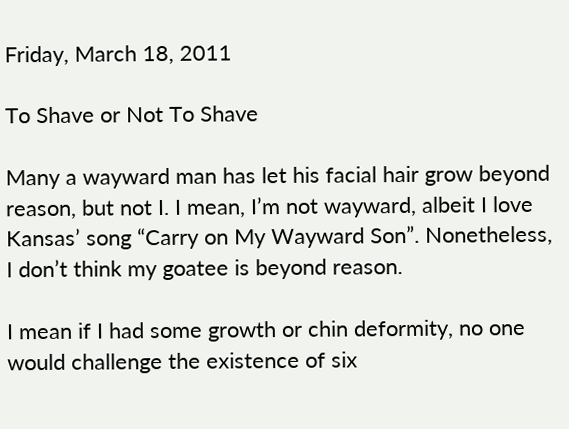Friday, March 18, 2011

To Shave or Not To Shave

Many a wayward man has let his facial hair grow beyond reason, but not I. I mean, I’m not wayward, albeit I love Kansas’ song “Carry on My Wayward Son”. Nonetheless, I don’t think my goatee is beyond reason.

I mean if I had some growth or chin deformity, no one would challenge the existence of six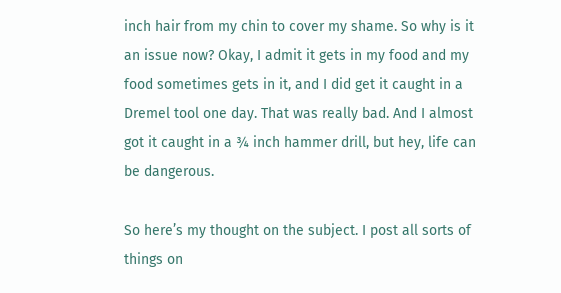inch hair from my chin to cover my shame. So why is it an issue now? Okay, I admit it gets in my food and my food sometimes gets in it, and I did get it caught in a Dremel tool one day. That was really bad. And I almost got it caught in a ¾ inch hammer drill, but hey, life can be dangerous.

So here’s my thought on the subject. I post all sorts of things on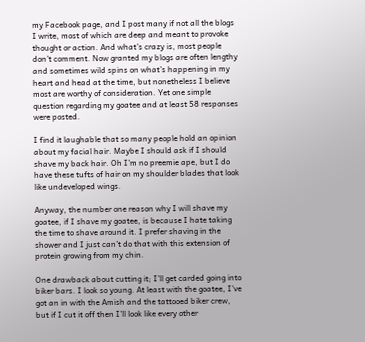my Facebook page, and I post many if not all the blogs I write, most of which are deep and meant to provoke thought or action. And what’s crazy is, most people don’t comment. Now granted my blogs are often lengthy and sometimes wild spins on what’s happening in my heart and head at the time, but nonetheless I believe most are worthy of consideration. Yet one simple question regarding my goatee and at least 58 responses were posted.

I find it laughable that so many people hold an opinion about my facial hair. Maybe I should ask if I should shave my back hair. Oh I’m no preemie ape, but I do have these tufts of hair on my shoulder blades that look like undeveloped wings.

Anyway, the number one reason why I will shave my goatee, if I shave my goatee, is because I hate taking the time to shave around it. I prefer shaving in the shower and I just can’t do that with this extension of protein growing from my chin.

One drawback about cutting it; I’ll get carded going into biker bars. I look so young. At least with the goatee, I’ve got an in with the Amish and the tattooed biker crew, but if I cut it off then I’ll look like every other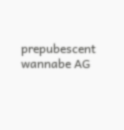prepubescent wannabe AG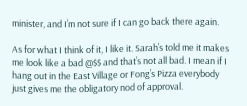minister, and I’m not sure if I can go back there again.

As for what I think of it, I like it. Sarah’s told me it makes me look like a bad @$$ and that’s not all bad. I mean if I hang out in the East Village or Fong’s Pizza everybody just gives me the obligatory nod of approval.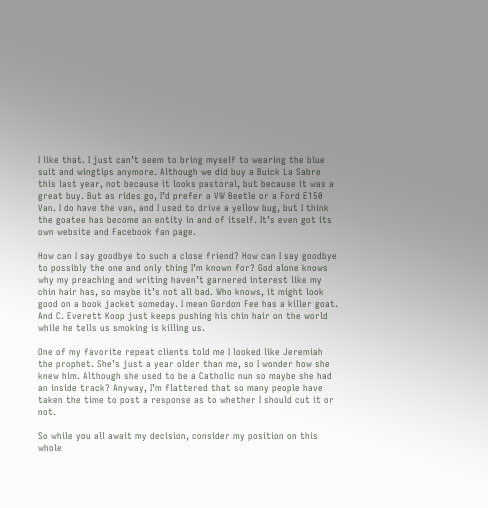I like that. I just can’t seem to bring myself to wearing the blue suit and wingtips anymore. Although we did buy a Buick La Sabre this last year, not because it looks pastoral, but because it was a great buy. But as rides go, I’d prefer a VW Beetle or a Ford E150 Van. I do have the van, and I used to drive a yellow bug, but I think the goatee has become an entity in and of itself. It’s even got its own website and Facebook fan page.

How can I say goodbye to such a close friend? How can I say goodbye to possibly the one and only thing I’m known for? God alone knows why my preaching and writing haven’t garnered interest like my chin hair has, so maybe it’s not all bad. Who knows, it might look good on a book jacket someday. I mean Gordon Fee has a killer goat. And C. Everett Koop just keeps pushing his chin hair on the world while he tells us smoking is killing us.

One of my favorite repeat clients told me I looked like Jeremiah the prophet. She’s just a year older than me, so I wonder how she knew him. Although she used to be a Catholic nun so maybe she had an inside track? Anyway, I’m flattered that so many people have taken the time to post a response as to whether I should cut it or not.

So while you all await my decision, consider my position on this whole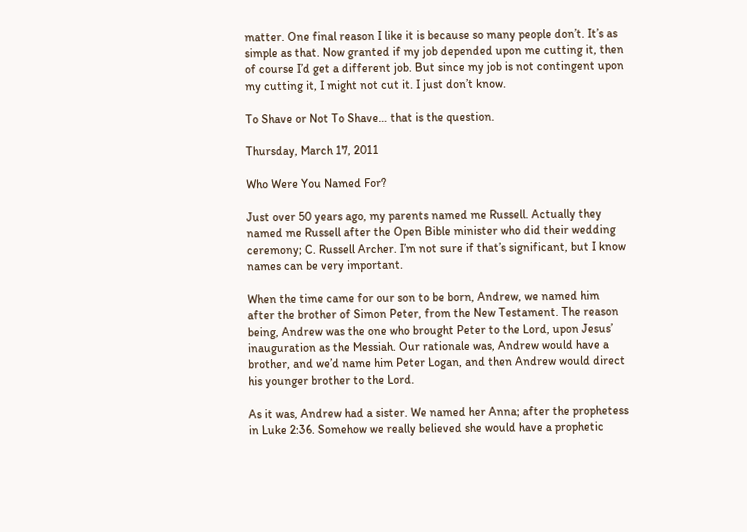matter. One final reason I like it is because so many people don’t. It’s as simple as that. Now granted if my job depended upon me cutting it, then of course I’d get a different job. But since my job is not contingent upon my cutting it, I might not cut it. I just don’t know.

To Shave or Not To Shave… that is the question.

Thursday, March 17, 2011

Who Were You Named For?

Just over 50 years ago, my parents named me Russell. Actually they named me Russell after the Open Bible minister who did their wedding ceremony; C. Russell Archer. I’m not sure if that’s significant, but I know names can be very important.

When the time came for our son to be born, Andrew, we named him after the brother of Simon Peter, from the New Testament. The reason being, Andrew was the one who brought Peter to the Lord, upon Jesus’ inauguration as the Messiah. Our rationale was, Andrew would have a brother, and we’d name him Peter Logan, and then Andrew would direct his younger brother to the Lord.

As it was, Andrew had a sister. We named her Anna; after the prophetess in Luke 2:36. Somehow we really believed she would have a prophetic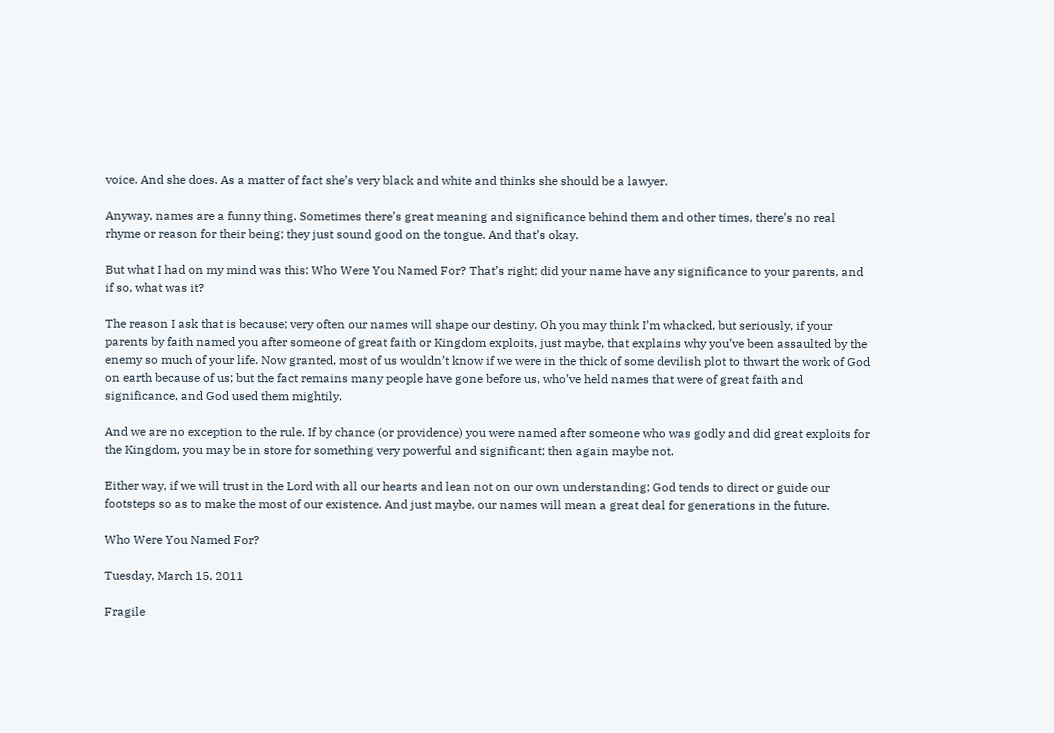voice. And she does. As a matter of fact she’s very black and white and thinks she should be a lawyer.

Anyway, names are a funny thing. Sometimes there’s great meaning and significance behind them and other times, there’s no real rhyme or reason for their being; they just sound good on the tongue. And that’s okay.

But what I had on my mind was this: Who Were You Named For? That’s right; did your name have any significance to your parents, and if so, what was it?

The reason I ask that is because; very often our names will shape our destiny. Oh you may think I’m whacked, but seriously, if your parents by faith named you after someone of great faith or Kingdom exploits, just maybe, that explains why you’ve been assaulted by the enemy so much of your life. Now granted, most of us wouldn’t know if we were in the thick of some devilish plot to thwart the work of God on earth because of us; but the fact remains many people have gone before us, who’ve held names that were of great faith and significance, and God used them mightily.

And we are no exception to the rule. If by chance (or providence) you were named after someone who was godly and did great exploits for the Kingdom, you may be in store for something very powerful and significant; then again maybe not.

Either way, if we will trust in the Lord with all our hearts and lean not on our own understanding; God tends to direct or guide our footsteps so as to make the most of our existence. And just maybe, our names will mean a great deal for generations in the future.

Who Were You Named For?

Tuesday, March 15, 2011

Fragile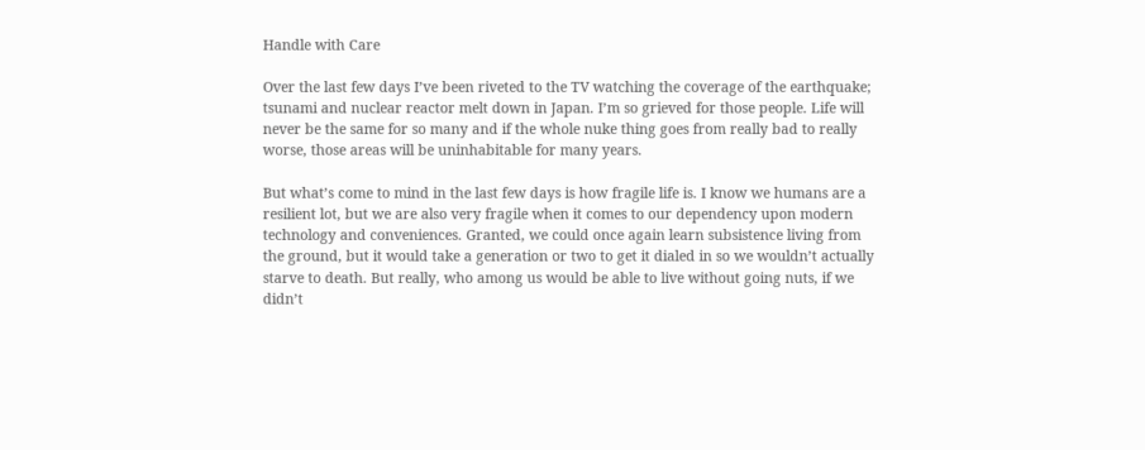Handle with Care

Over the last few days I’ve been riveted to the TV watching the coverage of the earthquake; tsunami and nuclear reactor melt down in Japan. I’m so grieved for those people. Life will never be the same for so many and if the whole nuke thing goes from really bad to really worse, those areas will be uninhabitable for many years.

But what’s come to mind in the last few days is how fragile life is. I know we humans are a resilient lot, but we are also very fragile when it comes to our dependency upon modern technology and conveniences. Granted, we could once again learn subsistence living from the ground, but it would take a generation or two to get it dialed in so we wouldn’t actually starve to death. But really, who among us would be able to live without going nuts, if we didn’t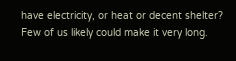have electricity, or heat or decent shelter? Few of us likely could make it very long.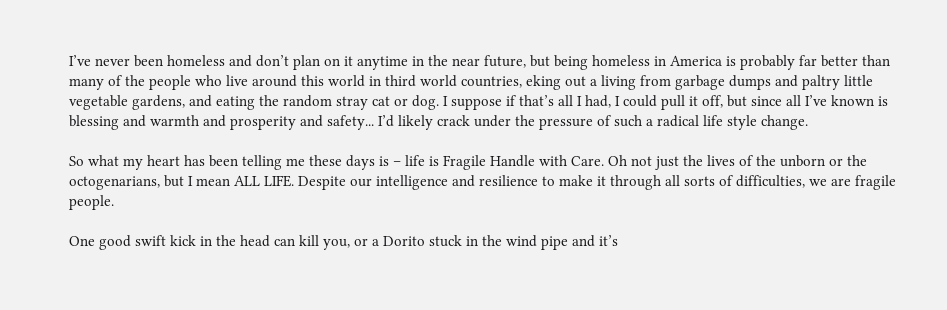I’ve never been homeless and don’t plan on it anytime in the near future, but being homeless in America is probably far better than many of the people who live around this world in third world countries, eking out a living from garbage dumps and paltry little vegetable gardens, and eating the random stray cat or dog. I suppose if that’s all I had, I could pull it off, but since all I’ve known is blessing and warmth and prosperity and safety... I’d likely crack under the pressure of such a radical life style change.

So what my heart has been telling me these days is – life is Fragile Handle with Care. Oh not just the lives of the unborn or the octogenarians, but I mean ALL LIFE. Despite our intelligence and resilience to make it through all sorts of difficulties, we are fragile people.

One good swift kick in the head can kill you, or a Dorito stuck in the wind pipe and it’s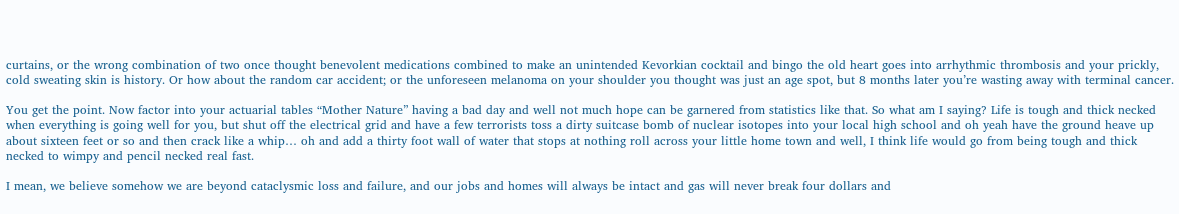curtains, or the wrong combination of two once thought benevolent medications combined to make an unintended Kevorkian cocktail and bingo the old heart goes into arrhythmic thrombosis and your prickly, cold sweating skin is history. Or how about the random car accident; or the unforeseen melanoma on your shoulder you thought was just an age spot, but 8 months later you’re wasting away with terminal cancer.

You get the point. Now factor into your actuarial tables “Mother Nature” having a bad day and well not much hope can be garnered from statistics like that. So what am I saying? Life is tough and thick necked when everything is going well for you, but shut off the electrical grid and have a few terrorists toss a dirty suitcase bomb of nuclear isotopes into your local high school and oh yeah have the ground heave up about sixteen feet or so and then crack like a whip… oh and add a thirty foot wall of water that stops at nothing roll across your little home town and well, I think life would go from being tough and thick necked to wimpy and pencil necked real fast.

I mean, we believe somehow we are beyond cataclysmic loss and failure, and our jobs and homes will always be intact and gas will never break four dollars and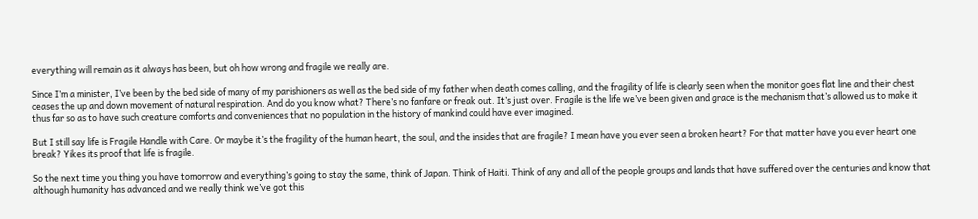everything will remain as it always has been, but oh how wrong and fragile we really are.

Since I’m a minister, I’ve been by the bed side of many of my parishioners as well as the bed side of my father when death comes calling, and the fragility of life is clearly seen when the monitor goes flat line and their chest ceases the up and down movement of natural respiration. And do you know what? There’s no fanfare or freak out. It’s just over. Fragile is the life we’ve been given and grace is the mechanism that’s allowed us to make it thus far so as to have such creature comforts and conveniences that no population in the history of mankind could have ever imagined.

But I still say life is Fragile Handle with Care. Or maybe it’s the fragility of the human heart, the soul, and the insides that are fragile? I mean have you ever seen a broken heart? For that matter have you ever heart one break? Yikes its proof that life is fragile.

So the next time you thing you have tomorrow and everything’s going to stay the same, think of Japan. Think of Haiti. Think of any and all of the people groups and lands that have suffered over the centuries and know that although humanity has advanced and we really think we’ve got this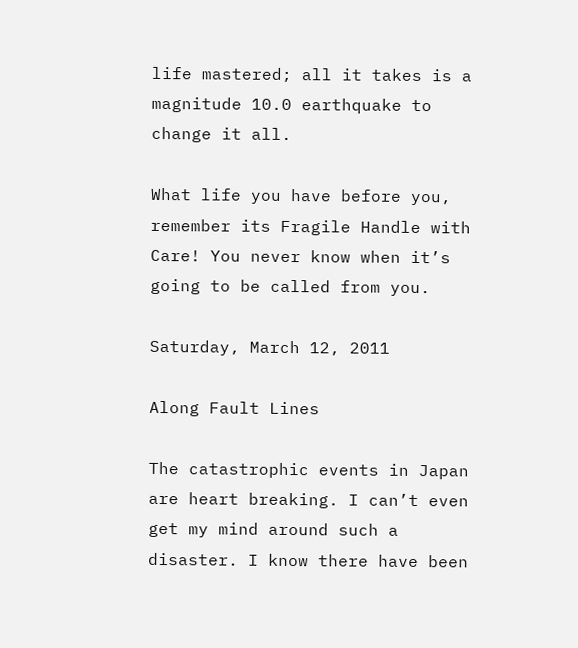life mastered; all it takes is a magnitude 10.0 earthquake to change it all.

What life you have before you, remember its Fragile Handle with Care! You never know when it’s going to be called from you.

Saturday, March 12, 2011

Along Fault Lines

The catastrophic events in Japan are heart breaking. I can’t even get my mind around such a disaster. I know there have been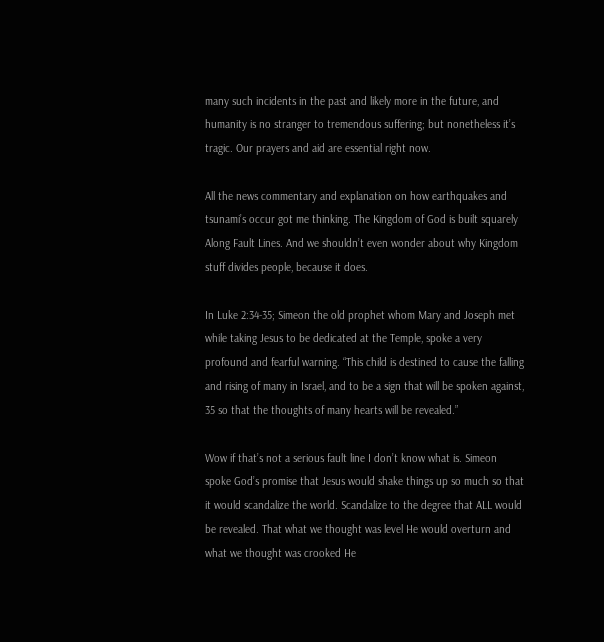many such incidents in the past and likely more in the future, and humanity is no stranger to tremendous suffering; but nonetheless it’s tragic. Our prayers and aid are essential right now.

All the news commentary and explanation on how earthquakes and tsunami’s occur got me thinking. The Kingdom of God is built squarely Along Fault Lines. And we shouldn’t even wonder about why Kingdom stuff divides people, because it does.

In Luke 2:34-35; Simeon the old prophet whom Mary and Joseph met while taking Jesus to be dedicated at the Temple, spoke a very profound and fearful warning. “This child is destined to cause the falling and rising of many in Israel, and to be a sign that will be spoken against, 35 so that the thoughts of many hearts will be revealed.”

Wow if that’s not a serious fault line I don’t know what is. Simeon spoke God’s promise that Jesus would shake things up so much so that it would scandalize the world. Scandalize to the degree that ALL would be revealed. That what we thought was level He would overturn and what we thought was crooked He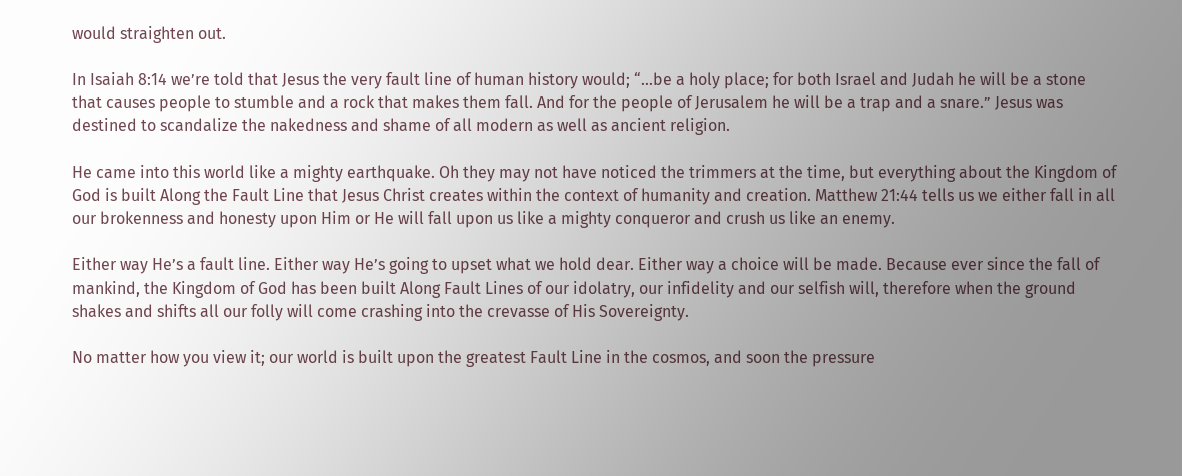would straighten out.

In Isaiah 8:14 we’re told that Jesus the very fault line of human history would; “…be a holy place; for both Israel and Judah he will be a stone that causes people to stumble and a rock that makes them fall. And for the people of Jerusalem he will be a trap and a snare.” Jesus was destined to scandalize the nakedness and shame of all modern as well as ancient religion.

He came into this world like a mighty earthquake. Oh they may not have noticed the trimmers at the time, but everything about the Kingdom of God is built Along the Fault Line that Jesus Christ creates within the context of humanity and creation. Matthew 21:44 tells us we either fall in all our brokenness and honesty upon Him or He will fall upon us like a mighty conqueror and crush us like an enemy.

Either way He’s a fault line. Either way He’s going to upset what we hold dear. Either way a choice will be made. Because ever since the fall of mankind, the Kingdom of God has been built Along Fault Lines of our idolatry, our infidelity and our selfish will, therefore when the ground shakes and shifts all our folly will come crashing into the crevasse of His Sovereignty.

No matter how you view it; our world is built upon the greatest Fault Line in the cosmos, and soon the pressure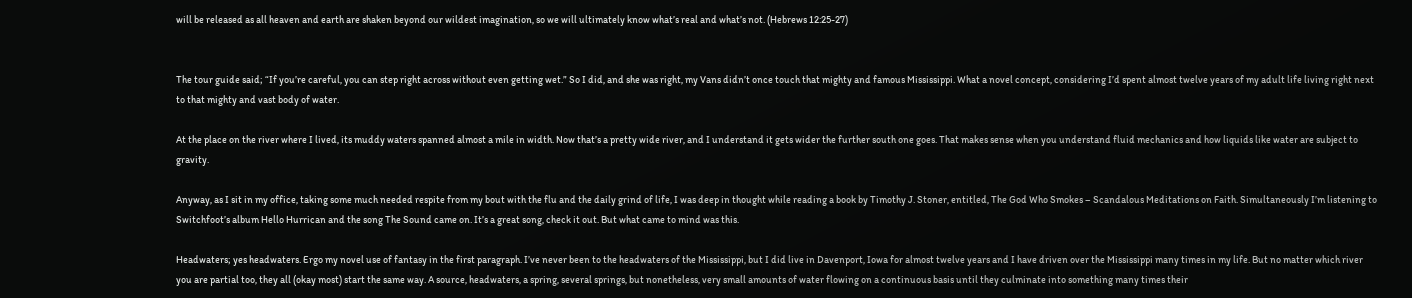will be released as all heaven and earth are shaken beyond our wildest imagination, so we will ultimately know what’s real and what’s not. (Hebrews 12:25-27)


The tour guide said; “If you’re careful, you can step right across without even getting wet.” So I did, and she was right, my Vans didn’t once touch that mighty and famous Mississippi. What a novel concept, considering I’d spent almost twelve years of my adult life living right next to that mighty and vast body of water.

At the place on the river where I lived, its muddy waters spanned almost a mile in width. Now that’s a pretty wide river, and I understand it gets wider the further south one goes. That makes sense when you understand fluid mechanics and how liquids like water are subject to gravity.

Anyway, as I sit in my office, taking some much needed respite from my bout with the flu and the daily grind of life, I was deep in thought while reading a book by Timothy J. Stoner, entitled, The God Who Smokes – Scandalous Meditations on Faith. Simultaneously I’m listening to Switchfoot’s album Hello Hurrican and the song The Sound came on. It’s a great song, check it out. But what came to mind was this.

Headwaters; yes headwaters. Ergo my novel use of fantasy in the first paragraph. I’ve never been to the headwaters of the Mississippi, but I did live in Davenport, Iowa for almost twelve years and I have driven over the Mississippi many times in my life. But no matter which river you are partial too, they all (okay most) start the same way. A source, headwaters, a spring, several springs, but nonetheless, very small amounts of water flowing on a continuous basis until they culminate into something many times their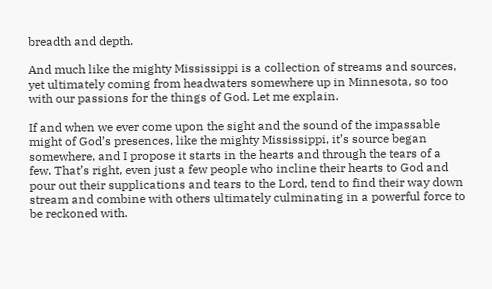breadth and depth.

And much like the mighty Mississippi is a collection of streams and sources, yet ultimately coming from headwaters somewhere up in Minnesota, so too with our passions for the things of God. Let me explain.

If and when we ever come upon the sight and the sound of the impassable might of God’s presences, like the mighty Mississippi, it’s source began somewhere, and I propose it starts in the hearts and through the tears of a few. That’s right, even just a few people who incline their hearts to God and pour out their supplications and tears to the Lord, tend to find their way down stream and combine with others ultimately culminating in a powerful force to be reckoned with.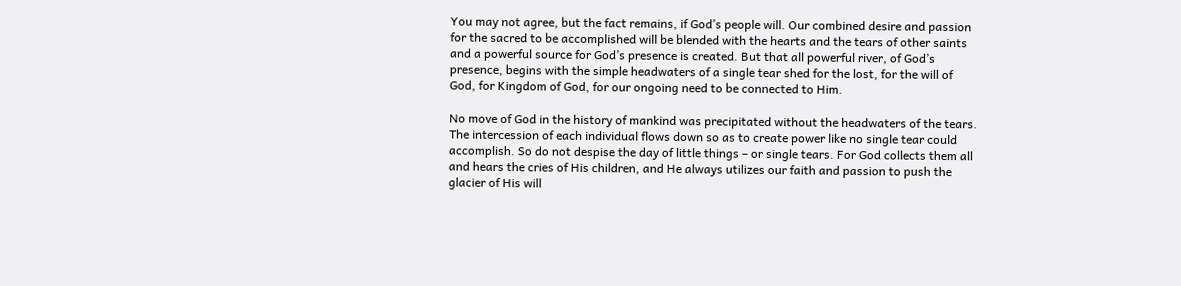You may not agree, but the fact remains, if God’s people will. Our combined desire and passion for the sacred to be accomplished will be blended with the hearts and the tears of other saints and a powerful source for God’s presence is created. But that all powerful river, of God’s presence, begins with the simple headwaters of a single tear shed for the lost, for the will of God, for Kingdom of God, for our ongoing need to be connected to Him.

No move of God in the history of mankind was precipitated without the headwaters of the tears. The intercession of each individual flows down so as to create power like no single tear could accomplish. So do not despise the day of little things – or single tears. For God collects them all and hears the cries of His children, and He always utilizes our faith and passion to push the glacier of His will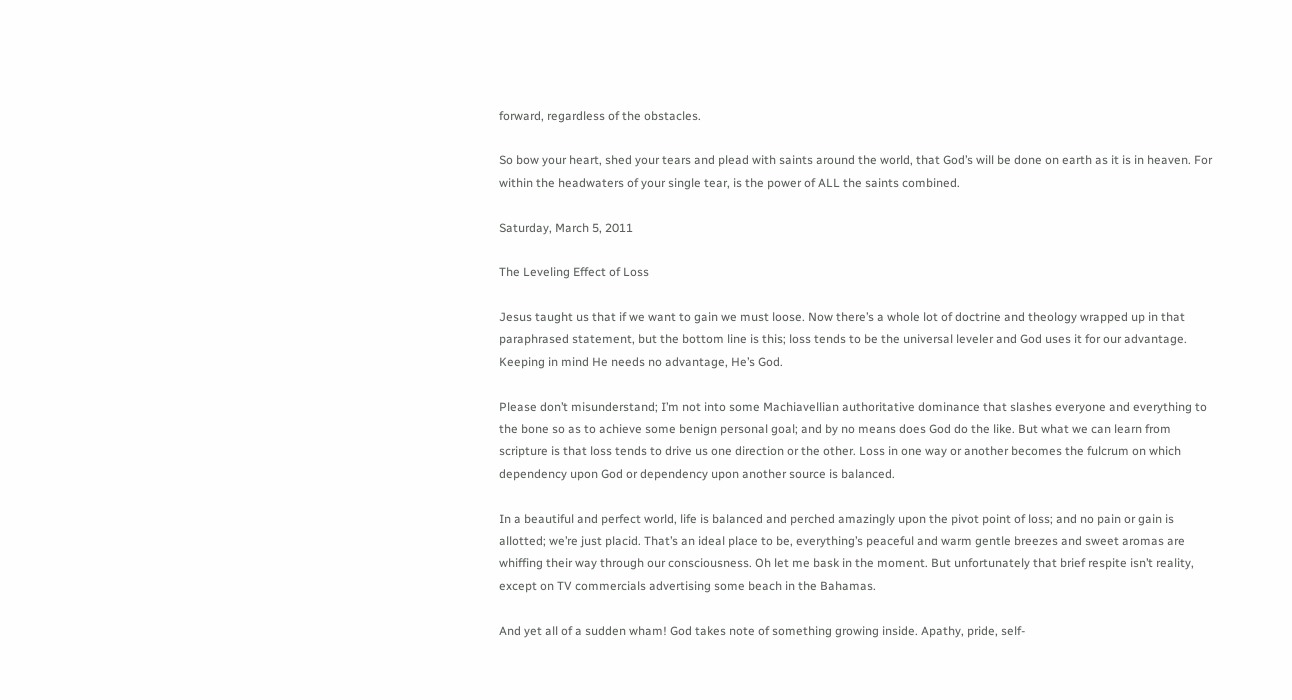forward, regardless of the obstacles.

So bow your heart, shed your tears and plead with saints around the world, that God’s will be done on earth as it is in heaven. For within the headwaters of your single tear, is the power of ALL the saints combined.

Saturday, March 5, 2011

The Leveling Effect of Loss

Jesus taught us that if we want to gain we must loose. Now there’s a whole lot of doctrine and theology wrapped up in that paraphrased statement, but the bottom line is this; loss tends to be the universal leveler and God uses it for our advantage. Keeping in mind He needs no advantage, He’s God.

Please don’t misunderstand; I’m not into some Machiavellian authoritative dominance that slashes everyone and everything to the bone so as to achieve some benign personal goal; and by no means does God do the like. But what we can learn from scripture is that loss tends to drive us one direction or the other. Loss in one way or another becomes the fulcrum on which dependency upon God or dependency upon another source is balanced.

In a beautiful and perfect world, life is balanced and perched amazingly upon the pivot point of loss; and no pain or gain is allotted; we’re just placid. That’s an ideal place to be, everything’s peaceful and warm gentle breezes and sweet aromas are whiffing their way through our consciousness. Oh let me bask in the moment. But unfortunately that brief respite isn’t reality, except on TV commercials advertising some beach in the Bahamas.

And yet all of a sudden wham! God takes note of something growing inside. Apathy, pride, self-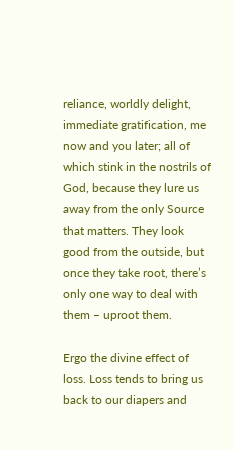reliance, worldly delight, immediate gratification, me now and you later; all of which stink in the nostrils of God, because they lure us away from the only Source that matters. They look good from the outside, but once they take root, there’s only one way to deal with them – uproot them.

Ergo the divine effect of loss. Loss tends to bring us back to our diapers and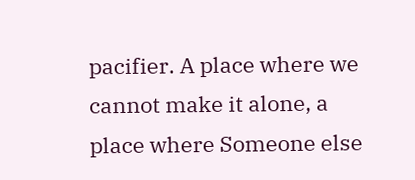pacifier. A place where we cannot make it alone, a place where Someone else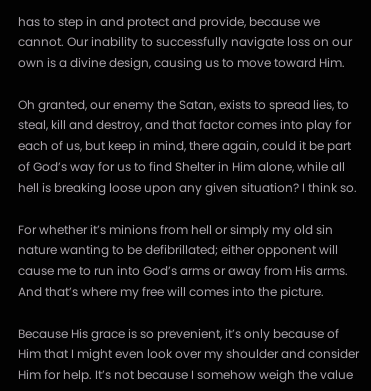has to step in and protect and provide, because we cannot. Our inability to successfully navigate loss on our own is a divine design, causing us to move toward Him.

Oh granted, our enemy the Satan, exists to spread lies, to steal, kill and destroy, and that factor comes into play for each of us, but keep in mind, there again, could it be part of God’s way for us to find Shelter in Him alone, while all hell is breaking loose upon any given situation? I think so.

For whether it’s minions from hell or simply my old sin nature wanting to be defibrillated; either opponent will cause me to run into God’s arms or away from His arms. And that’s where my free will comes into the picture.

Because His grace is so prevenient, it’s only because of Him that I might even look over my shoulder and consider Him for help. It’s not because I somehow weigh the value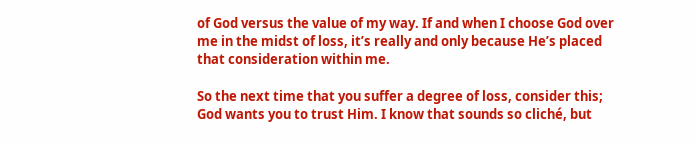of God versus the value of my way. If and when I choose God over me in the midst of loss, it’s really and only because He’s placed that consideration within me.

So the next time that you suffer a degree of loss, consider this; God wants you to trust Him. I know that sounds so cliché, but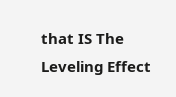that IS The Leveling Effect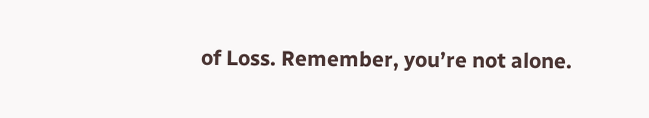of Loss. Remember, you’re not alone.